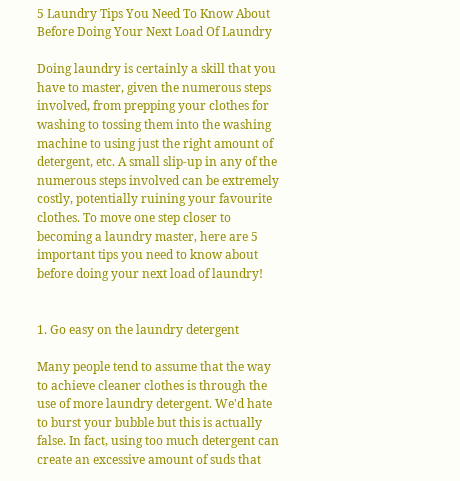5 Laundry Tips You Need To Know About Before Doing Your Next Load Of Laundry

Doing laundry is certainly a skill that you have to master, given the numerous steps involved, from prepping your clothes for washing to tossing them into the washing machine to using just the right amount of detergent, etc. A small slip-up in any of the numerous steps involved can be extremely costly, potentially ruining your favourite clothes. To move one step closer to becoming a laundry master, here are 5 important tips you need to know about before doing your next load of laundry!


1. Go easy on the laundry detergent

Many people tend to assume that the way to achieve cleaner clothes is through the use of more laundry detergent. We'd hate to burst your bubble but this is actually false. In fact, using too much detergent can create an excessive amount of suds that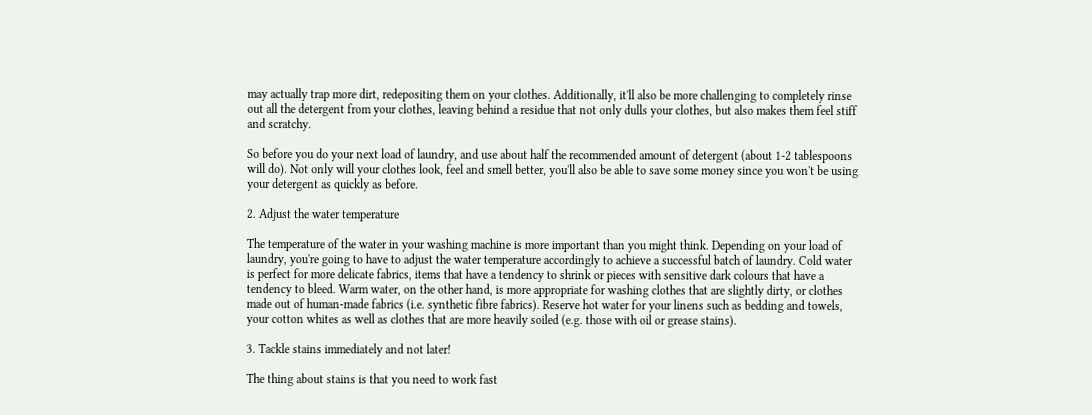may actually trap more dirt, redepositing them on your clothes. Additionally, it'll also be more challenging to completely rinse out all the detergent from your clothes, leaving behind a residue that not only dulls your clothes, but also makes them feel stiff and scratchy.

So before you do your next load of laundry, and use about half the recommended amount of detergent (about 1-2 tablespoons will do). Not only will your clothes look, feel and smell better, you'll also be able to save some money since you won't be using your detergent as quickly as before.

2. Adjust the water temperature

The temperature of the water in your washing machine is more important than you might think. Depending on your load of laundry, you're going to have to adjust the water temperature accordingly to achieve a successful batch of laundry. Cold water is perfect for more delicate fabrics, items that have a tendency to shrink or pieces with sensitive dark colours that have a tendency to bleed. Warm water, on the other hand, is more appropriate for washing clothes that are slightly dirty, or clothes made out of human-made fabrics (i.e. synthetic fibre fabrics). Reserve hot water for your linens such as bedding and towels, your cotton whites as well as clothes that are more heavily soiled (e.g. those with oil or grease stains).

3. Tackle stains immediately and not later!

The thing about stains is that you need to work fast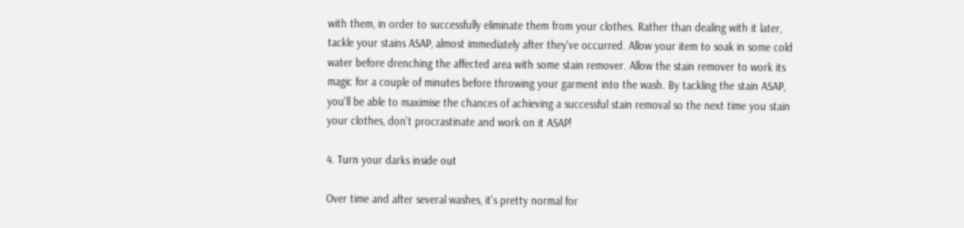with them, in order to successfully eliminate them from your clothes. Rather than dealing with it later, tackle your stains ASAP, almost immediately after they've occurred. Allow your item to soak in some cold water before drenching the affected area with some stain remover. Allow the stain remover to work its magic for a couple of minutes before throwing your garment into the wash. By tackling the stain ASAP, you'll be able to maximise the chances of achieving a successful stain removal so the next time you stain your clothes, don't procrastinate and work on it ASAP!

4. Turn your darks inside out

Over time and after several washes, it's pretty normal for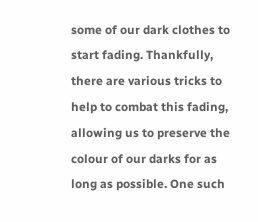some of our dark clothes to start fading. Thankfully, there are various tricks to help to combat this fading, allowing us to preserve the colour of our darks for as long as possible. One such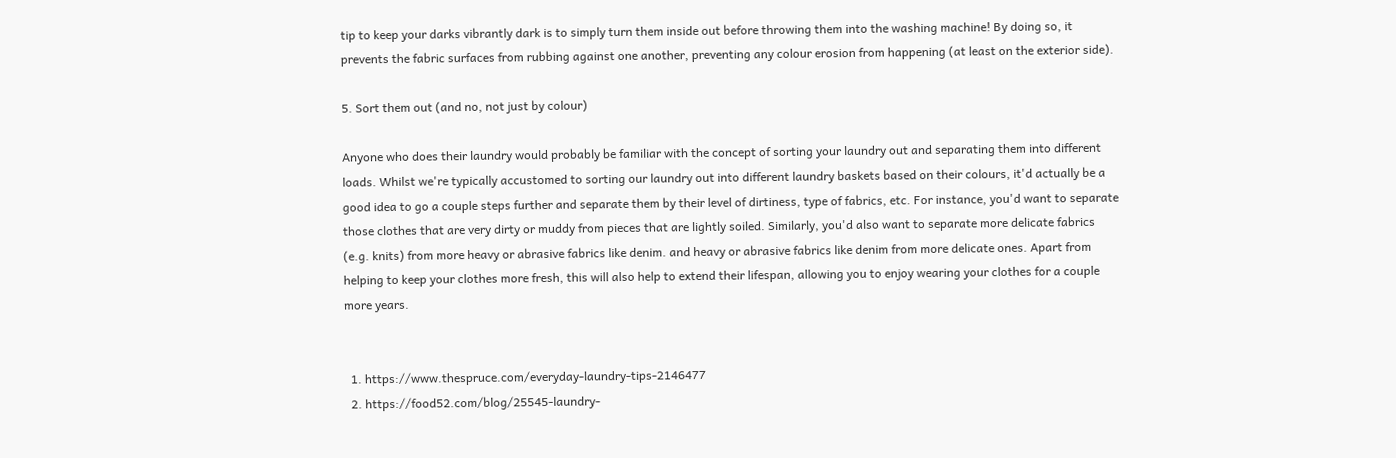tip to keep your darks vibrantly dark is to simply turn them inside out before throwing them into the washing machine! By doing so, it prevents the fabric surfaces from rubbing against one another, preventing any colour erosion from happening (at least on the exterior side).

5. Sort them out (and no, not just by colour)

Anyone who does their laundry would probably be familiar with the concept of sorting your laundry out and separating them into different loads. Whilst we're typically accustomed to sorting our laundry out into different laundry baskets based on their colours, it'd actually be a good idea to go a couple steps further and separate them by their level of dirtiness, type of fabrics, etc. For instance, you'd want to separate those clothes that are very dirty or muddy from pieces that are lightly soiled. Similarly, you'd also want to separate more delicate fabrics (e.g. knits) from more heavy or abrasive fabrics like denim. and heavy or abrasive fabrics like denim from more delicate ones. Apart from helping to keep your clothes more fresh, this will also help to extend their lifespan, allowing you to enjoy wearing your clothes for a couple more years.


  1. https://www.thespruce.com/everyday-laundry-tips-2146477
  2. https://food52.com/blog/25545-laundry-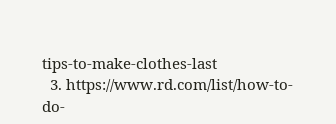tips-to-make-clothes-last
  3. https://www.rd.com/list/how-to-do-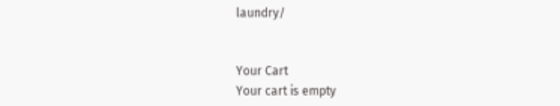laundry/


Your Cart
Your cart is empty